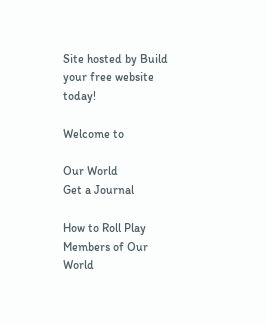Site hosted by Build your free website today!

Welcome to

Our World
Get a Journal

How to Roll Play Members of Our World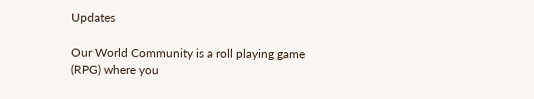Updates

Our World Community is a roll playing game (RPG) where you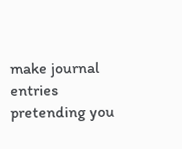make journal entries pretending you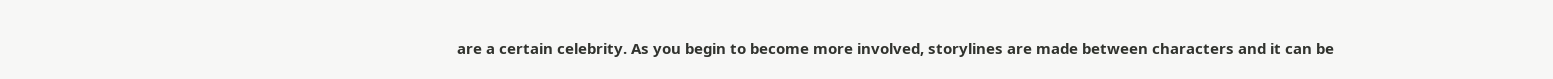are a certain celebrity. As you begin to become more involved, storylines are made between characters and it can be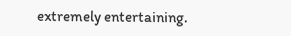extremely entertaining.